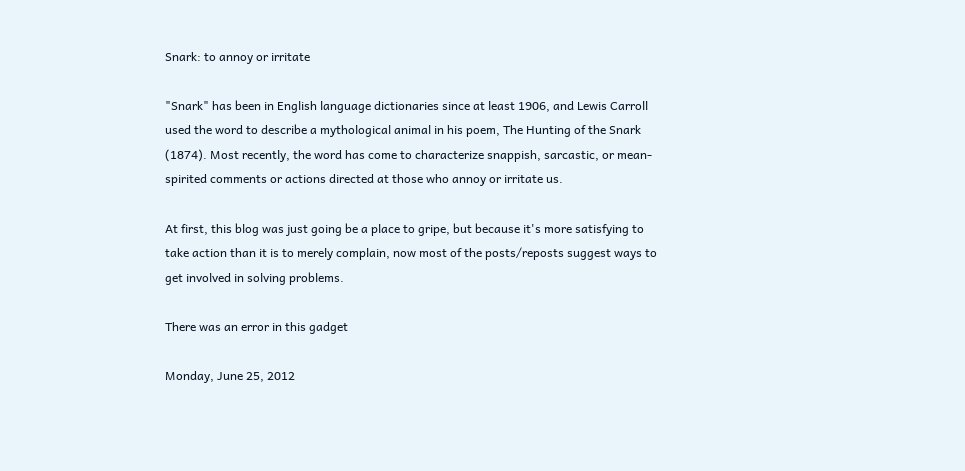Snark: to annoy or irritate

"Snark" has been in English language dictionaries since at least 1906, and Lewis Carroll used the word to describe a mythological animal in his poem, The Hunting of the Snark (1874). Most recently, the word has come to characterize snappish, sarcastic, or mean-spirited comments or actions directed at those who annoy or irritate us.

At first, this blog was just going be a place to gripe, but because it's more satisfying to take action than it is to merely complain, now most of the posts/reposts suggest ways to get involved in solving problems.

There was an error in this gadget

Monday, June 25, 2012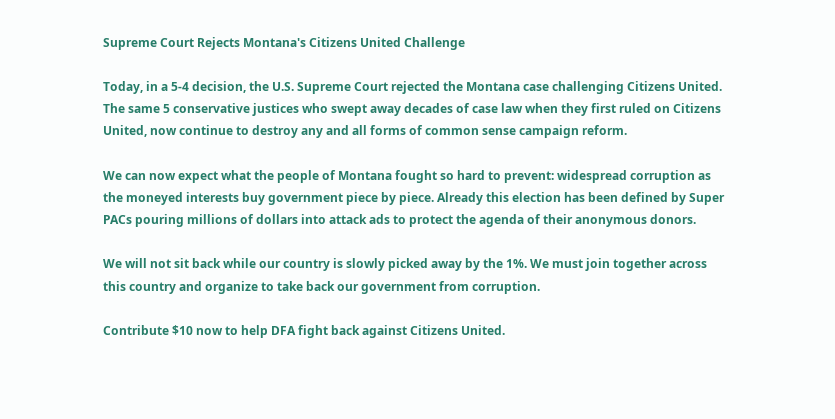Supreme Court Rejects Montana's Citizens United Challenge

Today, in a 5-4 decision, the U.S. Supreme Court rejected the Montana case challenging Citizens United. The same 5 conservative justices who swept away decades of case law when they first ruled on Citizens United, now continue to destroy any and all forms of common sense campaign reform.

We can now expect what the people of Montana fought so hard to prevent: widespread corruption as the moneyed interests buy government piece by piece. Already this election has been defined by Super PACs pouring millions of dollars into attack ads to protect the agenda of their anonymous donors.

We will not sit back while our country is slowly picked away by the 1%. We must join together across this country and organize to take back our government from corruption.

Contribute $10 now to help DFA fight back against Citizens United.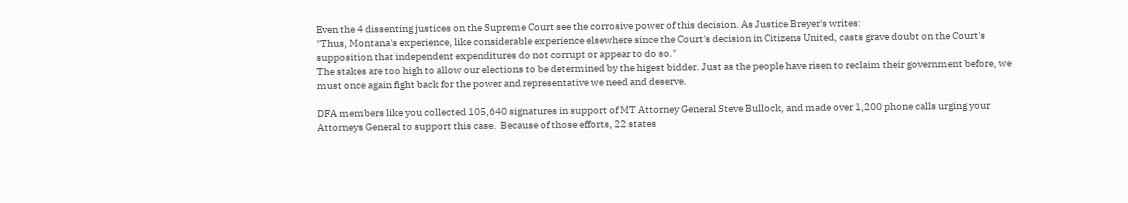Even the 4 dissenting justices on the Supreme Court see the corrosive power of this decision. As Justice Breyer's writes:
"Thus, Montana's experience, like considerable experience elsewhere since the Court's decision in Citizens United, casts grave doubt on the Court's supposition that independent expenditures do not corrupt or appear to do so."
The stakes are too high to allow our elections to be determined by the higest bidder. Just as the people have risen to reclaim their government before, we must once again fight back for the power and representative we need and deserve.

DFA members like you collected 105,640 signatures in support of MT Attorney General Steve Bullock, and made over 1,200 phone calls urging your Attorneys General to support this case.  Because of those efforts, 22 states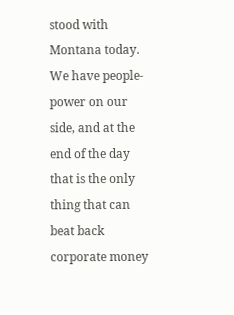stood with Montana today. We have people-power on our side, and at the end of the day that is the only thing that can beat back corporate money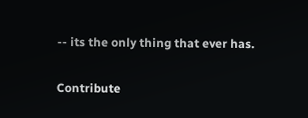-- its the only thing that ever has.

Contribute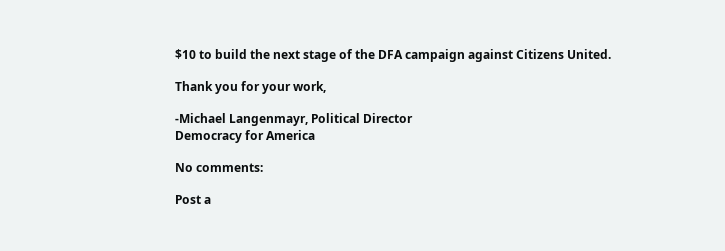$10 to build the next stage of the DFA campaign against Citizens United.

Thank you for your work,

-Michael Langenmayr, Political Director
Democracy for America

No comments:

Post a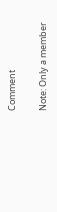Comment

Note: Only a member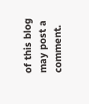of this blog may post a comment.